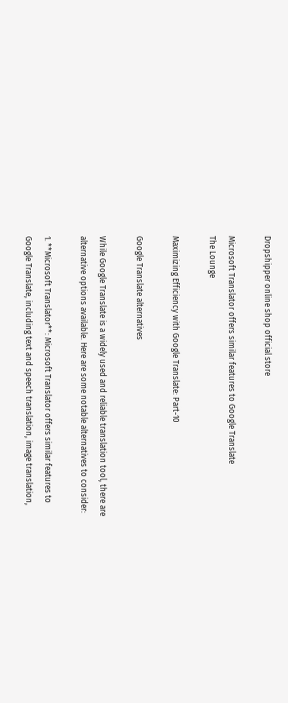Dropshipper online shop official store

Microsoft Translator offers similar features to Google Translate
The Lounge

Maximizing Efficiency with Google Translate: Part-10

Google Translate alternatives

While Google Translate is a widely used and reliable translation tool, there are alternative options available. Here are some notable alternatives to consider:

1. **Microsoft Translator**: Microsoft Translator offers similar features to Google Translate, including text and speech translation, image translation,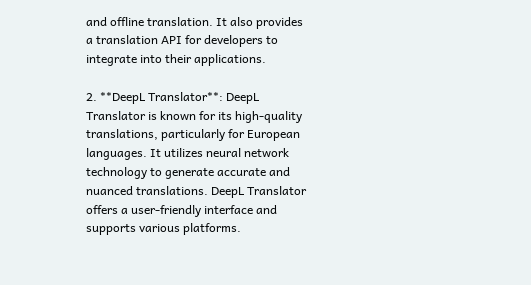and offline translation. It also provides a translation API for developers to integrate into their applications.

2. **DeepL Translator**: DeepL Translator is known for its high-quality translations, particularly for European languages. It utilizes neural network technology to generate accurate and nuanced translations. DeepL Translator offers a user-friendly interface and supports various platforms.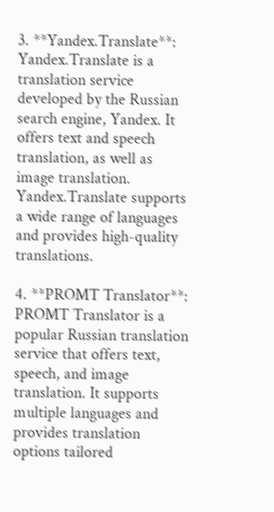3. **Yandex.Translate**: Yandex.Translate is a translation service developed by the Russian search engine, Yandex. It offers text and speech translation, as well as image translation. Yandex.Translate supports a wide range of languages and provides high-quality translations.

4. **PROMT Translator**: PROMT Translator is a popular Russian translation service that offers text, speech, and image translation. It supports multiple languages and provides translation options tailored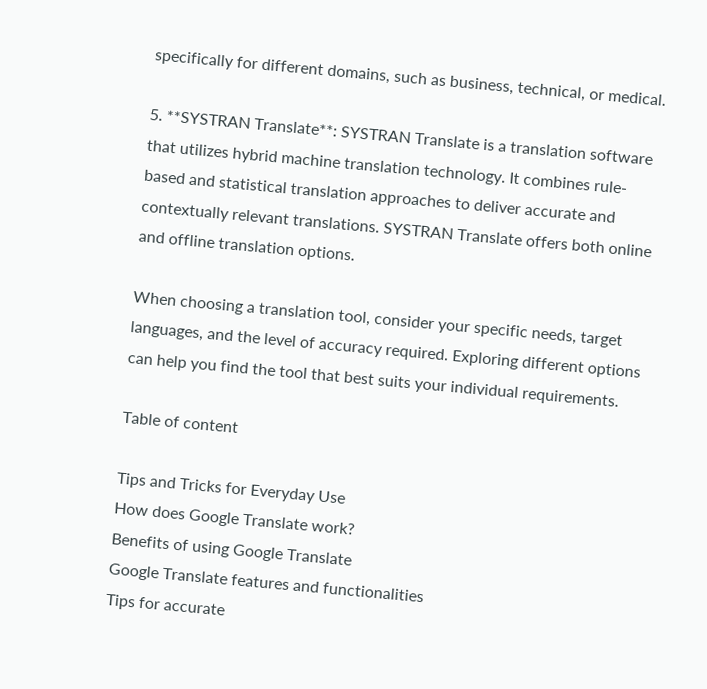specifically for different domains, such as business, technical, or medical.

5. **SYSTRAN Translate**: SYSTRAN Translate is a translation software that utilizes hybrid machine translation technology. It combines rule-based and statistical translation approaches to deliver accurate and contextually relevant translations. SYSTRAN Translate offers both online and offline translation options.

When choosing a translation tool, consider your specific needs, target languages, and the level of accuracy required. Exploring different options can help you find the tool that best suits your individual requirements.

Table of content

Tips and Tricks for Everyday Use
How does Google Translate work?
Benefits of using Google Translate
Google Translate features and functionalities
Tips for accurate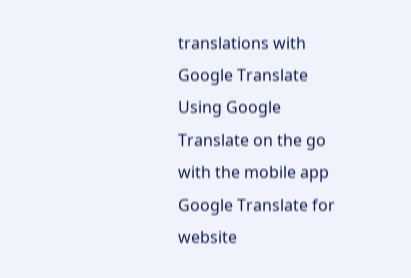translations with Google Translate
Using Google Translate on the go with the mobile app
Google Translate for website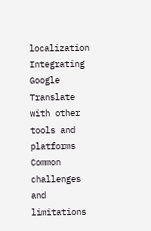localization
Integrating Google Translate with other tools and platforms
Common challenges and limitations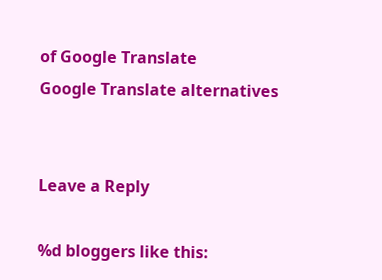of Google Translate
Google Translate alternatives


Leave a Reply

%d bloggers like this: